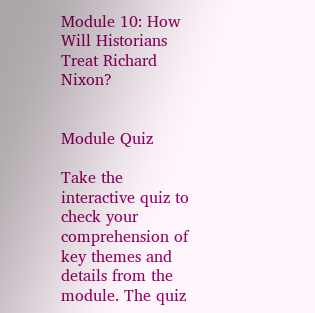Module 10: How Will Historians Treat Richard Nixon?


Module Quiz

Take the interactive quiz to check your comprehension of key themes and details from the module. The quiz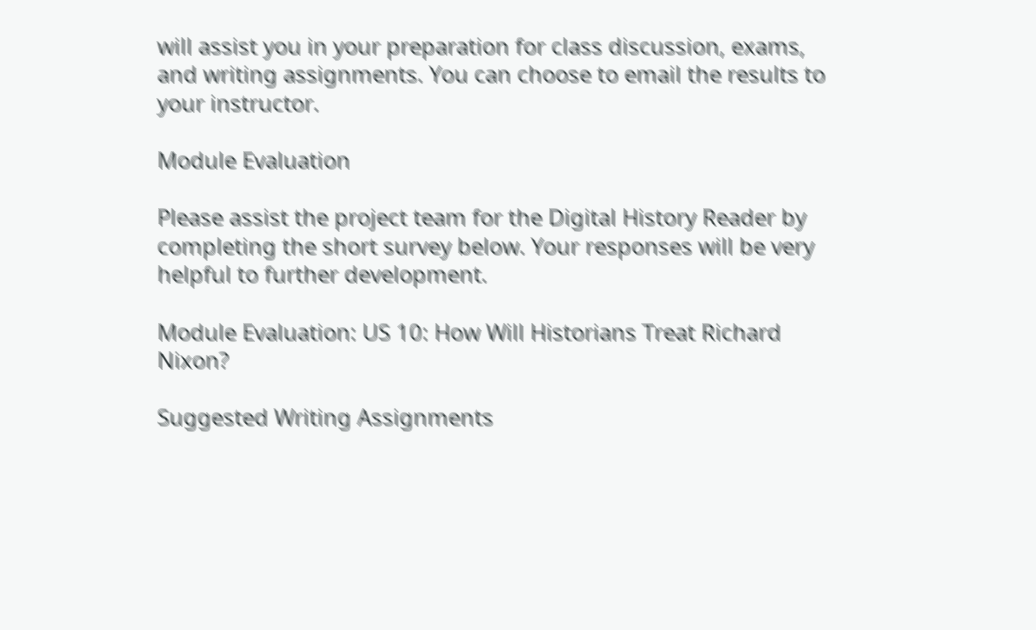will assist you in your preparation for class discussion, exams, and writing assignments. You can choose to email the results to your instructor.

Module Evaluation

Please assist the project team for the Digital History Reader by completing the short survey below. Your responses will be very helpful to further development.

Module Evaluation: US 10: How Will Historians Treat Richard Nixon?

Suggested Writing Assignments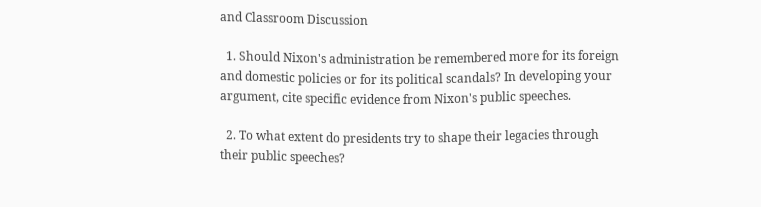and Classroom Discussion

  1. Should Nixon's administration be remembered more for its foreign and domestic policies or for its political scandals? In developing your argument, cite specific evidence from Nixon's public speeches.

  2. To what extent do presidents try to shape their legacies through their public speeches?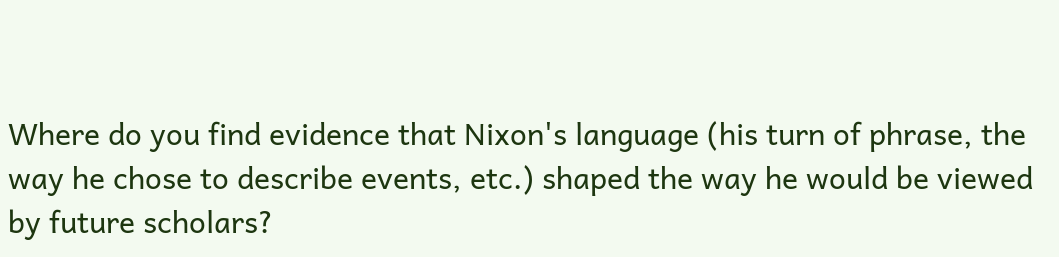Where do you find evidence that Nixon's language (his turn of phrase, the way he chose to describe events, etc.) shaped the way he would be viewed by future scholars?